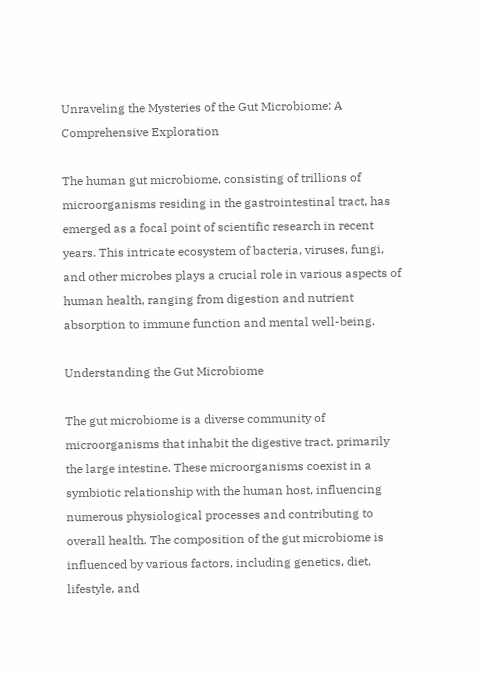Unraveling the Mysteries of the Gut Microbiome: A Comprehensive Exploration

The human gut microbiome, consisting of trillions of microorganisms residing in the gastrointestinal tract, has emerged as a focal point of scientific research in recent years. This intricate ecosystem of bacteria, viruses, fungi, and other microbes plays a crucial role in various aspects of human health, ranging from digestion and nutrient absorption to immune function and mental well-being.

Understanding the Gut Microbiome

The gut microbiome is a diverse community of microorganisms that inhabit the digestive tract, primarily the large intestine. These microorganisms coexist in a symbiotic relationship with the human host, influencing numerous physiological processes and contributing to overall health. The composition of the gut microbiome is influenced by various factors, including genetics, diet, lifestyle, and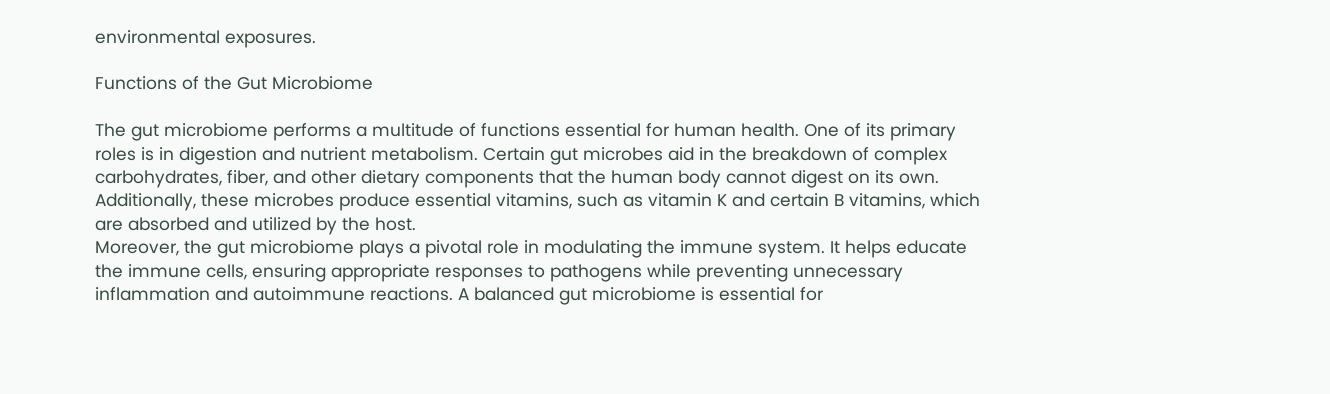environmental exposures.

Functions of the Gut Microbiome

The gut microbiome performs a multitude of functions essential for human health. One of its primary roles is in digestion and nutrient metabolism. Certain gut microbes aid in the breakdown of complex carbohydrates, fiber, and other dietary components that the human body cannot digest on its own. Additionally, these microbes produce essential vitamins, such as vitamin K and certain B vitamins, which are absorbed and utilized by the host.
Moreover, the gut microbiome plays a pivotal role in modulating the immune system. It helps educate the immune cells, ensuring appropriate responses to pathogens while preventing unnecessary inflammation and autoimmune reactions. A balanced gut microbiome is essential for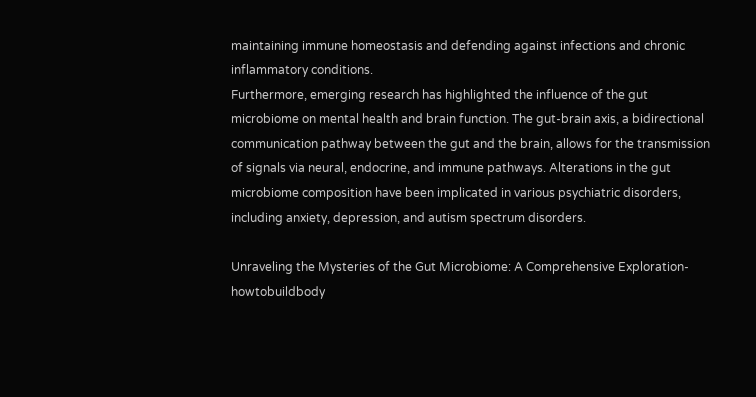maintaining immune homeostasis and defending against infections and chronic inflammatory conditions.
Furthermore, emerging research has highlighted the influence of the gut microbiome on mental health and brain function. The gut-brain axis, a bidirectional communication pathway between the gut and the brain, allows for the transmission of signals via neural, endocrine, and immune pathways. Alterations in the gut microbiome composition have been implicated in various psychiatric disorders, including anxiety, depression, and autism spectrum disorders.

Unraveling the Mysteries of the Gut Microbiome: A Comprehensive Exploration-howtobuildbody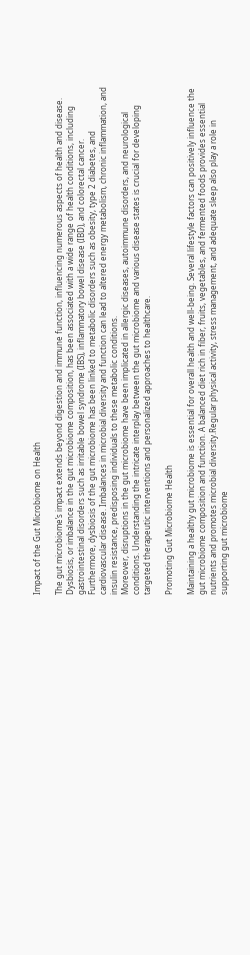Impact of the Gut Microbiome on Health

The gut microbiome’s impact extends beyond digestion and immune function, influencing numerous aspects of health and disease. Dysbiosis, or imbalance in the gut microbiome composition, has been associated with a wide range of health conditions, including gastrointestinal disorders such as irritable bowel syndrome (IBS), inflammatory bowel disease (IBD), and colorectal cancer.
Furthermore, dysbiosis of the gut microbiome has been linked to metabolic disorders such as obesity, type 2 diabetes, and cardiovascular disease. Imbalances in microbial diversity and function can lead to altered energy metabolism, chronic inflammation, and insulin resistance, predisposing individuals to these metabolic conditions.
Moreover, disruptions in the gut microbiome have been implicated in allergic diseases, autoimmune disorders, and neurological conditions. Understanding the intricate interplay between the gut microbiome and various disease states is crucial for developing targeted therapeutic interventions and personalized approaches to healthcare.

Promoting Gut Microbiome Health

Maintaining a healthy gut microbiome is essential for overall health and well-being. Several lifestyle factors can positively influence the gut microbiome composition and function. A balanced diet rich in fiber, fruits, vegetables, and fermented foods provides essential nutrients and promotes microbial diversity.Regular physical activity, stress management, and adequate sleep also play a role in supporting gut microbiome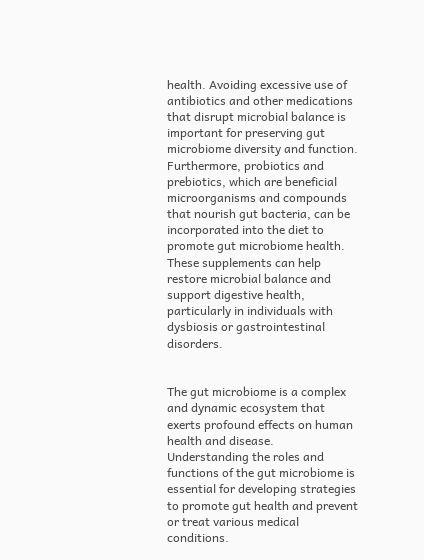health. Avoiding excessive use of antibiotics and other medications that disrupt microbial balance is important for preserving gut microbiome diversity and function.
Furthermore, probiotics and prebiotics, which are beneficial microorganisms and compounds that nourish gut bacteria, can be incorporated into the diet to promote gut microbiome health. These supplements can help restore microbial balance and support digestive health, particularly in individuals with dysbiosis or gastrointestinal disorders.


The gut microbiome is a complex and dynamic ecosystem that exerts profound effects on human health and disease. Understanding the roles and functions of the gut microbiome is essential for developing strategies to promote gut health and prevent or treat various medical conditions.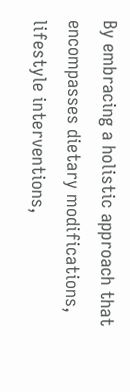By embracing a holistic approach that encompasses dietary modifications, lifestyle interventions,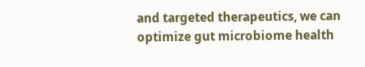and targeted therapeutics, we can optimize gut microbiome health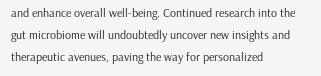and enhance overall well-being. Continued research into the gut microbiome will undoubtedly uncover new insights and therapeutic avenues, paving the way for personalized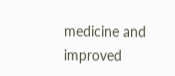medicine and improved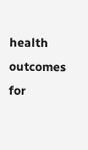health outcomes for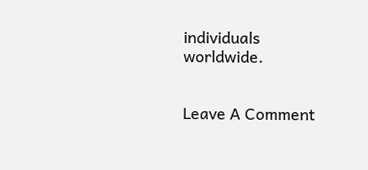individuals worldwide.


Leave A Comment